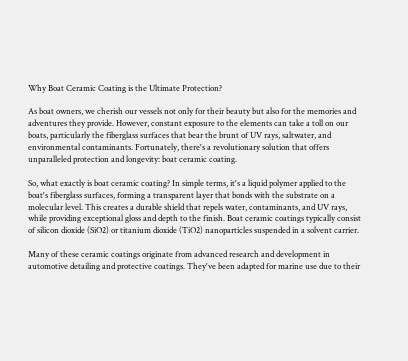Why Boat Ceramic Coating is the Ultimate Protection?

As boat owners, we cherish our vessels not only for their beauty but also for the memories and adventures they provide. However, constant exposure to the elements can take a toll on our boats, particularly the fiberglass surfaces that bear the brunt of UV rays, saltwater, and environmental contaminants. Fortunately, there's a revolutionary solution that offers unparalleled protection and longevity: boat ceramic coating.

So, what exactly is boat ceramic coating? In simple terms, it's a liquid polymer applied to the boat's fiberglass surfaces, forming a transparent layer that bonds with the substrate on a molecular level. This creates a durable shield that repels water, contaminants, and UV rays, while providing exceptional gloss and depth to the finish. Boat ceramic coatings typically consist of silicon dioxide (SiO2) or titanium dioxide (TiO2) nanoparticles suspended in a solvent carrier.

Many of these ceramic coatings originate from advanced research and development in automotive detailing and protective coatings. They've been adapted for marine use due to their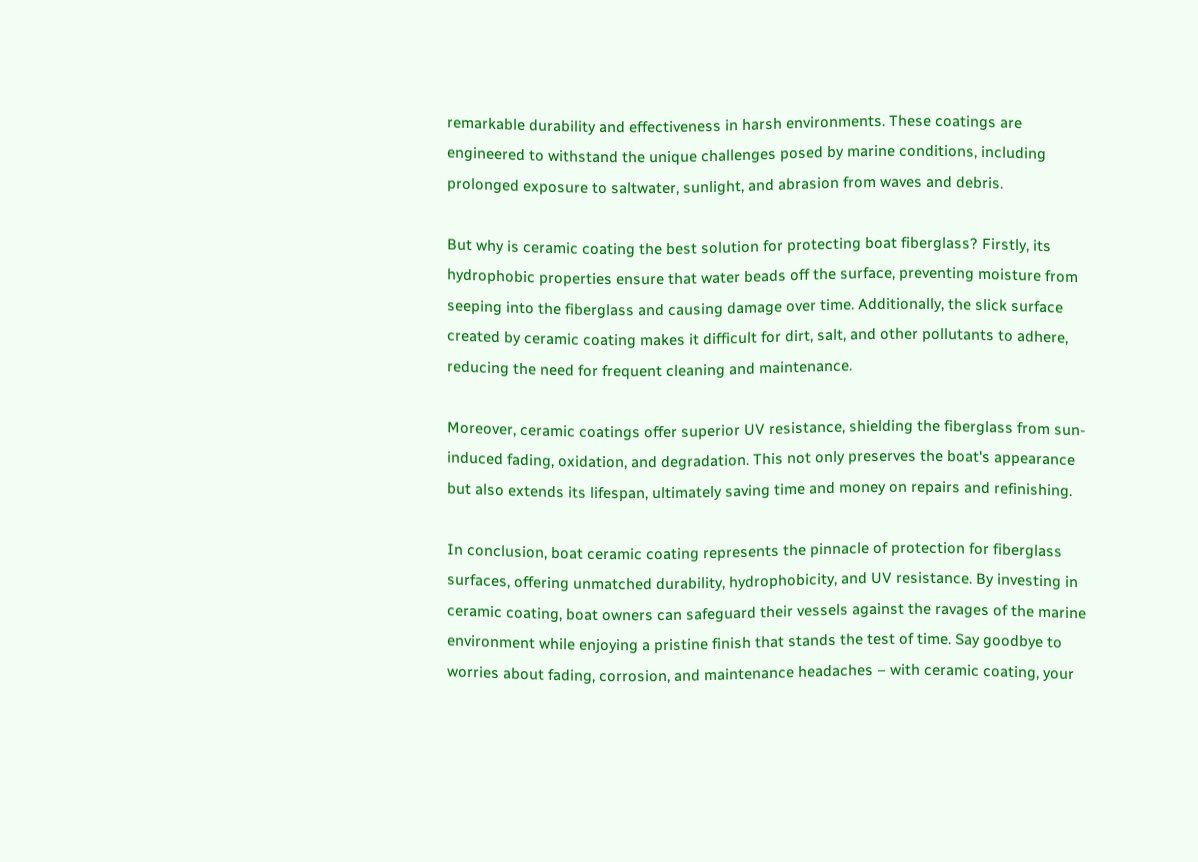remarkable durability and effectiveness in harsh environments. These coatings are engineered to withstand the unique challenges posed by marine conditions, including prolonged exposure to saltwater, sunlight, and abrasion from waves and debris.

But why is ceramic coating the best solution for protecting boat fiberglass? Firstly, its hydrophobic properties ensure that water beads off the surface, preventing moisture from seeping into the fiberglass and causing damage over time. Additionally, the slick surface created by ceramic coating makes it difficult for dirt, salt, and other pollutants to adhere, reducing the need for frequent cleaning and maintenance.

Moreover, ceramic coatings offer superior UV resistance, shielding the fiberglass from sun-induced fading, oxidation, and degradation. This not only preserves the boat's appearance but also extends its lifespan, ultimately saving time and money on repairs and refinishing.

In conclusion, boat ceramic coating represents the pinnacle of protection for fiberglass surfaces, offering unmatched durability, hydrophobicity, and UV resistance. By investing in ceramic coating, boat owners can safeguard their vessels against the ravages of the marine environment while enjoying a pristine finish that stands the test of time. Say goodbye to worries about fading, corrosion, and maintenance headaches – with ceramic coating, your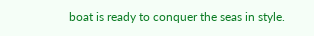boat is ready to conquer the seas in style.